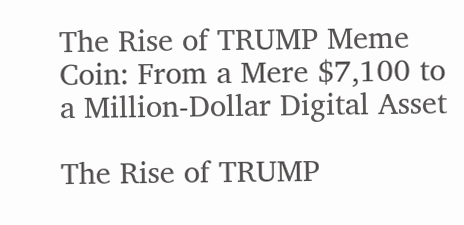The Rise of TRUMP Meme Coin: From a Mere $7,100 to a Million-Dollar Digital Asset

The Rise of TRUMP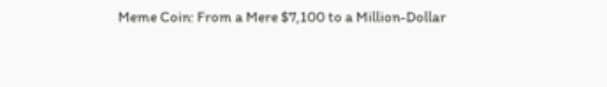Meme Coin: From a Mere $7,100 to a Million-Dollar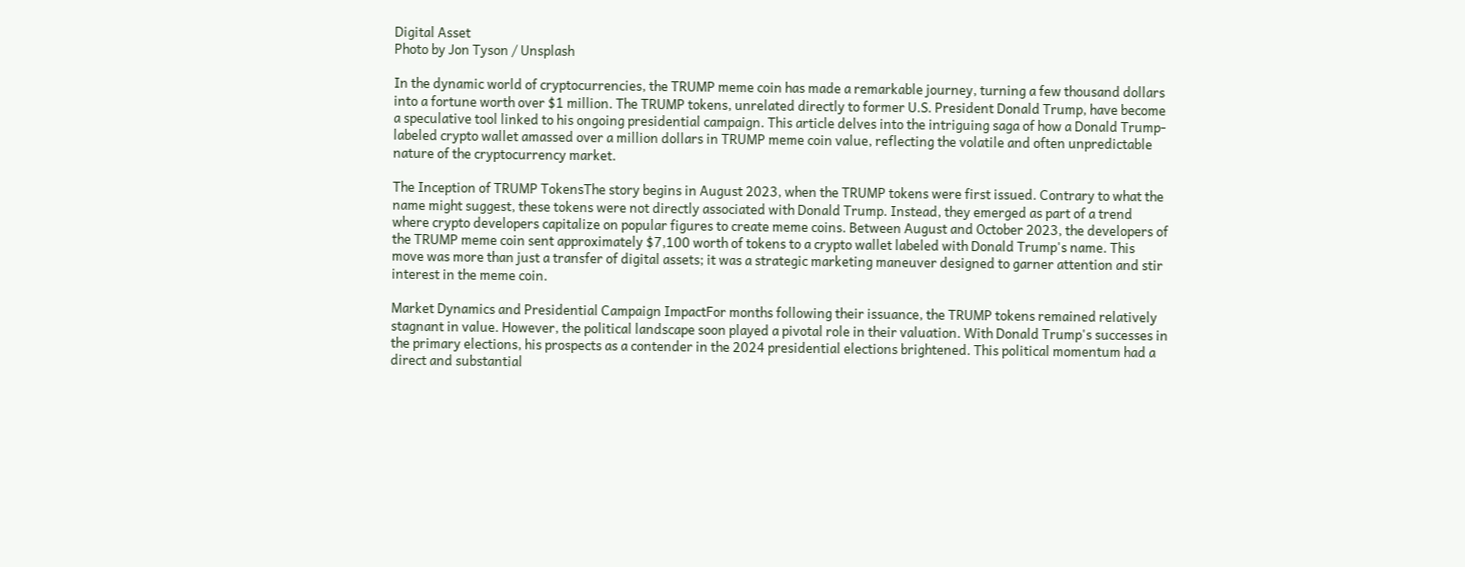Digital Asset
Photo by Jon Tyson / Unsplash

In the dynamic world of cryptocurrencies, the TRUMP meme coin has made a remarkable journey, turning a few thousand dollars into a fortune worth over $1 million. The TRUMP tokens, unrelated directly to former U.S. President Donald Trump, have become a speculative tool linked to his ongoing presidential campaign. This article delves into the intriguing saga of how a Donald Trump-labeled crypto wallet amassed over a million dollars in TRUMP meme coin value, reflecting the volatile and often unpredictable nature of the cryptocurrency market.

The Inception of TRUMP TokensThe story begins in August 2023, when the TRUMP tokens were first issued. Contrary to what the name might suggest, these tokens were not directly associated with Donald Trump. Instead, they emerged as part of a trend where crypto developers capitalize on popular figures to create meme coins. Between August and October 2023, the developers of the TRUMP meme coin sent approximately $7,100 worth of tokens to a crypto wallet labeled with Donald Trump's name. This move was more than just a transfer of digital assets; it was a strategic marketing maneuver designed to garner attention and stir interest in the meme coin.

Market Dynamics and Presidential Campaign ImpactFor months following their issuance, the TRUMP tokens remained relatively stagnant in value. However, the political landscape soon played a pivotal role in their valuation. With Donald Trump's successes in the primary elections, his prospects as a contender in the 2024 presidential elections brightened. This political momentum had a direct and substantial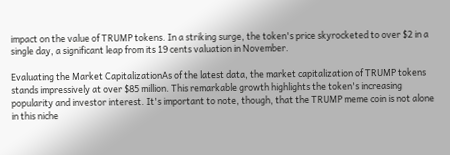impact on the value of TRUMP tokens. In a striking surge, the token's price skyrocketed to over $2 in a single day, a significant leap from its 19 cents valuation in November.

Evaluating the Market CapitalizationAs of the latest data, the market capitalization of TRUMP tokens stands impressively at over $85 million. This remarkable growth highlights the token's increasing popularity and investor interest. It's important to note, though, that the TRUMP meme coin is not alone in this niche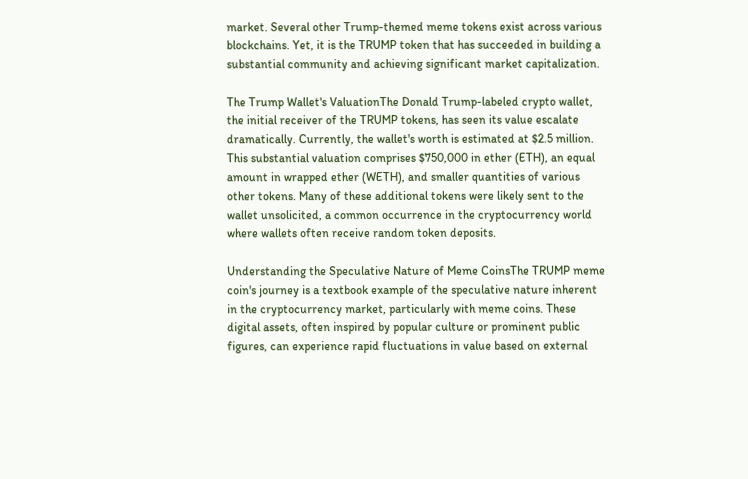market. Several other Trump-themed meme tokens exist across various blockchains. Yet, it is the TRUMP token that has succeeded in building a substantial community and achieving significant market capitalization.

The Trump Wallet's ValuationThe Donald Trump-labeled crypto wallet, the initial receiver of the TRUMP tokens, has seen its value escalate dramatically. Currently, the wallet's worth is estimated at $2.5 million. This substantial valuation comprises $750,000 in ether (ETH), an equal amount in wrapped ether (WETH), and smaller quantities of various other tokens. Many of these additional tokens were likely sent to the wallet unsolicited, a common occurrence in the cryptocurrency world where wallets often receive random token deposits.

Understanding the Speculative Nature of Meme CoinsThe TRUMP meme coin's journey is a textbook example of the speculative nature inherent in the cryptocurrency market, particularly with meme coins. These digital assets, often inspired by popular culture or prominent public figures, can experience rapid fluctuations in value based on external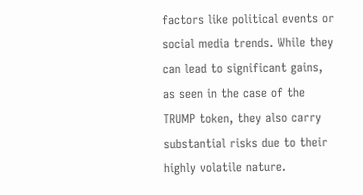factors like political events or social media trends. While they can lead to significant gains, as seen in the case of the TRUMP token, they also carry substantial risks due to their highly volatile nature.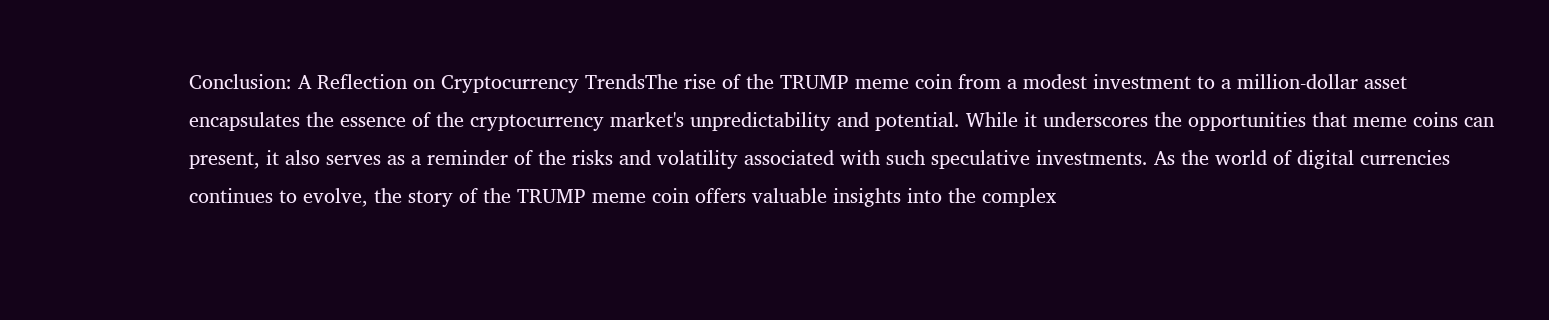Conclusion: A Reflection on Cryptocurrency TrendsThe rise of the TRUMP meme coin from a modest investment to a million-dollar asset encapsulates the essence of the cryptocurrency market's unpredictability and potential. While it underscores the opportunities that meme coins can present, it also serves as a reminder of the risks and volatility associated with such speculative investments. As the world of digital currencies continues to evolve, the story of the TRUMP meme coin offers valuable insights into the complex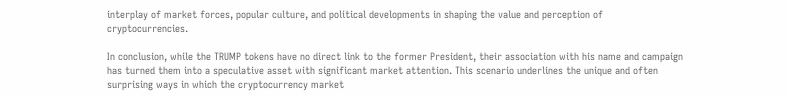interplay of market forces, popular culture, and political developments in shaping the value and perception of cryptocurrencies.

In conclusion, while the TRUMP tokens have no direct link to the former President, their association with his name and campaign has turned them into a speculative asset with significant market attention. This scenario underlines the unique and often surprising ways in which the cryptocurrency market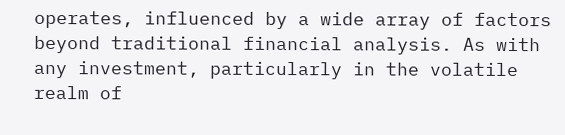operates, influenced by a wide array of factors beyond traditional financial analysis. As with any investment, particularly in the volatile realm of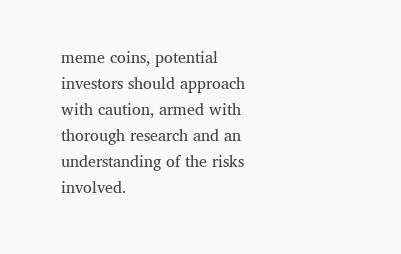meme coins, potential investors should approach with caution, armed with thorough research and an understanding of the risks involved.